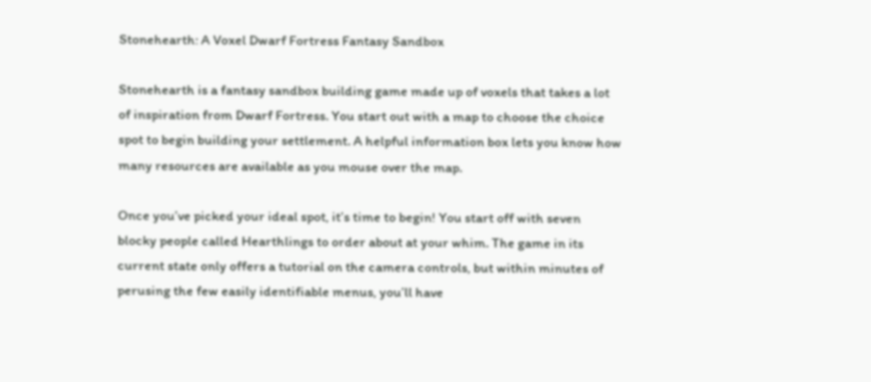Stonehearth: A Voxel Dwarf Fortress Fantasy Sandbox

Stonehearth is a fantasy sandbox building game made up of voxels that takes a lot of inspiration from Dwarf Fortress. You start out with a map to choose the choice spot to begin building your settlement. A helpful information box lets you know how many resources are available as you mouse over the map.

Once you’ve picked your ideal spot, it’s time to begin! You start off with seven blocky people called Hearthlings to order about at your whim. The game in its current state only offers a tutorial on the camera controls, but within minutes of perusing the few easily identifiable menus, you’ll have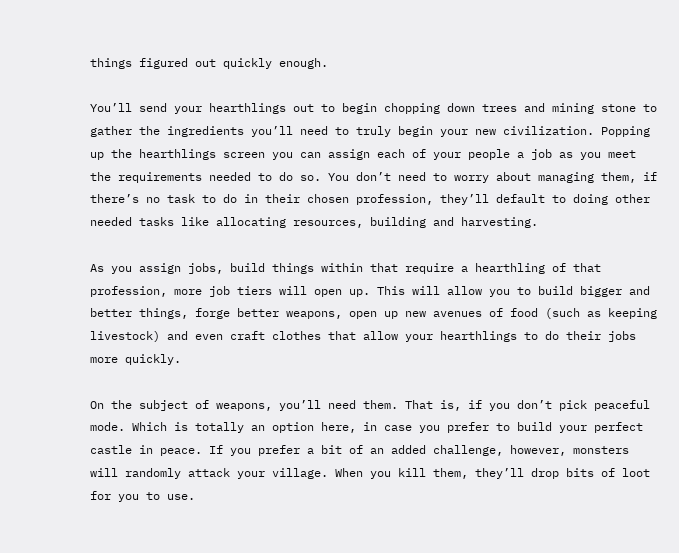things figured out quickly enough.

You’ll send your hearthlings out to begin chopping down trees and mining stone to gather the ingredients you’ll need to truly begin your new civilization. Popping up the hearthlings screen you can assign each of your people a job as you meet the requirements needed to do so. You don’t need to worry about managing them, if there’s no task to do in their chosen profession, they’ll default to doing other needed tasks like allocating resources, building and harvesting.

As you assign jobs, build things within that require a hearthling of that profession, more job tiers will open up. This will allow you to build bigger and better things, forge better weapons, open up new avenues of food (such as keeping livestock) and even craft clothes that allow your hearthlings to do their jobs more quickly.

On the subject of weapons, you’ll need them. That is, if you don’t pick peaceful mode. Which is totally an option here, in case you prefer to build your perfect castle in peace. If you prefer a bit of an added challenge, however, monsters will randomly attack your village. When you kill them, they’ll drop bits of loot for you to use.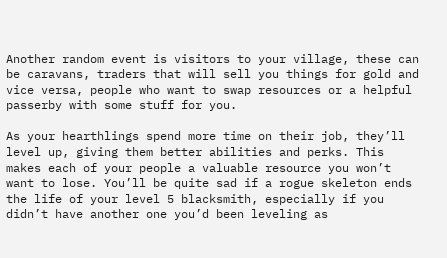Another random event is visitors to your village, these can be caravans, traders that will sell you things for gold and vice versa, people who want to swap resources or a helpful passerby with some stuff for you.

As your hearthlings spend more time on their job, they’ll level up, giving them better abilities and perks. This makes each of your people a valuable resource you won’t want to lose. You’ll be quite sad if a rogue skeleton ends the life of your level 5 blacksmith, especially if you didn’t have another one you’d been leveling as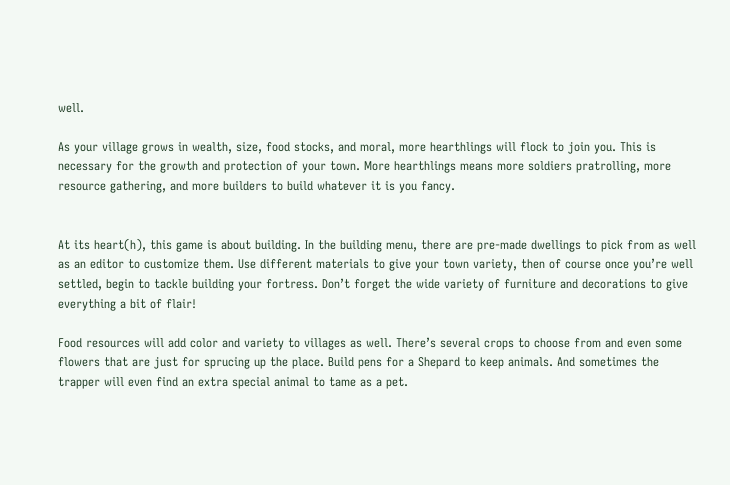well.

As your village grows in wealth, size, food stocks, and moral, more hearthlings will flock to join you. This is necessary for the growth and protection of your town. More hearthlings means more soldiers pratrolling, more resource gathering, and more builders to build whatever it is you fancy.


At its heart(h), this game is about building. In the building menu, there are pre-made dwellings to pick from as well as an editor to customize them. Use different materials to give your town variety, then of course once you’re well settled, begin to tackle building your fortress. Don’t forget the wide variety of furniture and decorations to give everything a bit of flair!

Food resources will add color and variety to villages as well. There’s several crops to choose from and even some flowers that are just for sprucing up the place. Build pens for a Shepard to keep animals. And sometimes the trapper will even find an extra special animal to tame as a pet.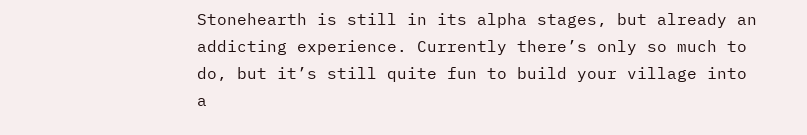Stonehearth is still in its alpha stages, but already an addicting experience. Currently there’s only so much to do, but it’s still quite fun to build your village into a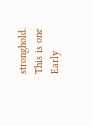stronghold. This is one Early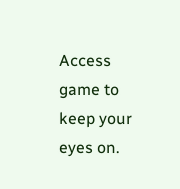Access game to keep your eyes on.